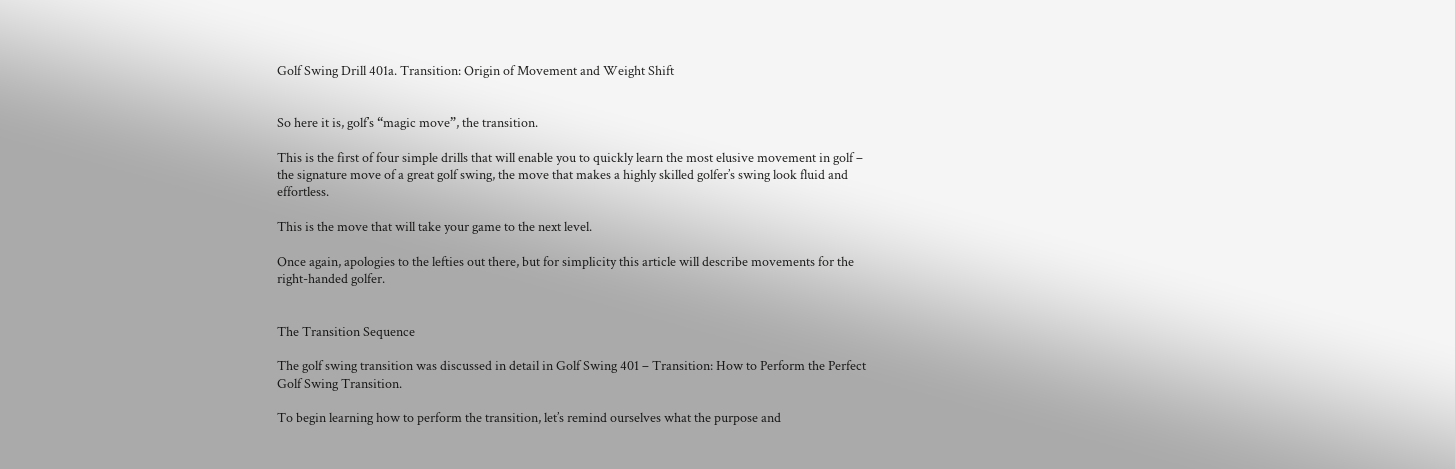Golf Swing Drill 401a. Transition: Origin of Movement and Weight Shift


So here it is, golf’s “magic move”, the transition.

This is the first of four simple drills that will enable you to quickly learn the most elusive movement in golf – the signature move of a great golf swing, the move that makes a highly skilled golfer’s swing look fluid and effortless.

This is the move that will take your game to the next level.

Once again, apologies to the lefties out there, but for simplicity this article will describe movements for the right-handed golfer.


The Transition Sequence

The golf swing transition was discussed in detail in Golf Swing 401 – Transition: How to Perform the Perfect Golf Swing Transition.

To begin learning how to perform the transition, let’s remind ourselves what the purpose and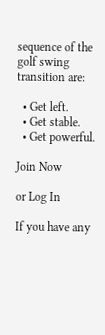sequence of the golf swing transition are:

  • Get left.
  • Get stable.
  • Get powerful.

Join Now

or Log In

If you have any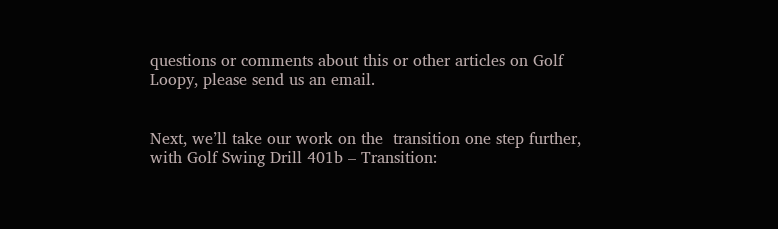questions or comments about this or other articles on Golf Loopy, please send us an email.


Next, we’ll take our work on the  transition one step further, with Golf Swing Drill 401b – Transition: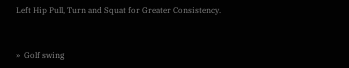Left Hip Pull, Turn and Squat for Greater Consistency.


»  Golf swing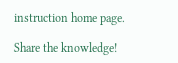instruction home page.

Share the knowledge!